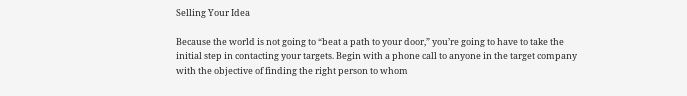Selling Your Idea

Because the world is not going to “beat a path to your door,” you’re going to have to take the initial step in contacting your targets. Begin with a phone call to anyone in the target company with the objective of finding the right person to whom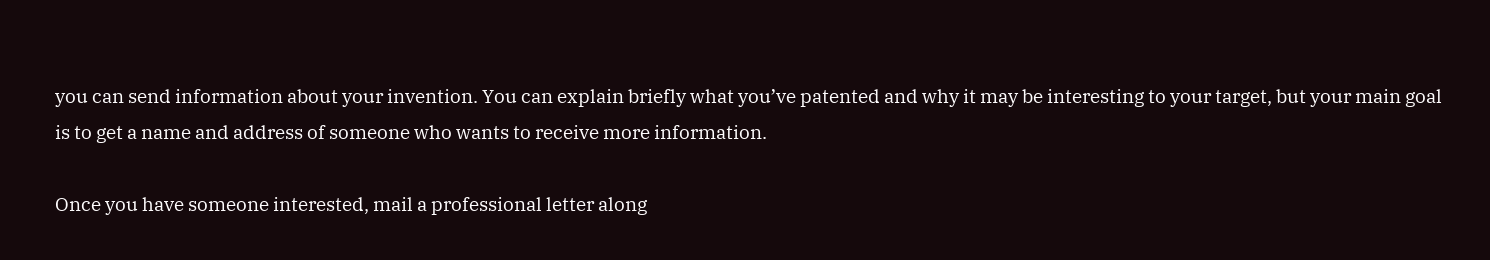you can send information about your invention. You can explain briefly what you’ve patented and why it may be interesting to your target, but your main goal is to get a name and address of someone who wants to receive more information.

Once you have someone interested, mail a professional letter along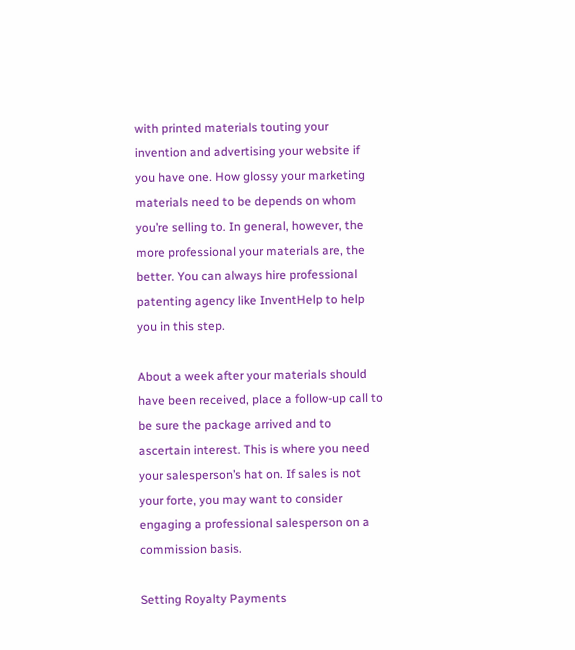with printed materials touting your invention and advertising your website if you have one. How glossy your marketing materials need to be depends on whom you’re selling to. In general, however, the more professional your materials are, the better. You can always hire professional patenting agency like InventHelp to help you in this step.

About a week after your materials should have been received, place a follow-up call to be sure the package arrived and to ascertain interest. This is where you need your salesperson’s hat on. If sales is not your forte, you may want to consider engaging a professional salesperson on a commission basis.

Setting Royalty Payments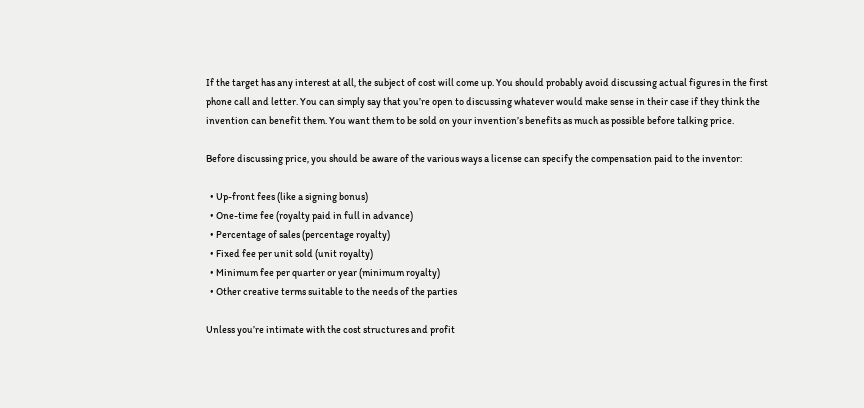If the target has any interest at all, the subject of cost will come up. You should probably avoid discussing actual figures in the first phone call and letter. You can simply say that you’re open to discussing whatever would make sense in their case if they think the invention can benefit them. You want them to be sold on your invention’s benefits as much as possible before talking price.

Before discussing price, you should be aware of the various ways a license can specify the compensation paid to the inventor:

  • Up-front fees (like a signing bonus)
  • One-time fee (royalty paid in full in advance)
  • Percentage of sales (percentage royalty)
  • Fixed fee per unit sold (unit royalty)
  • Minimum fee per quarter or year (minimum royalty)
  • Other creative terms suitable to the needs of the parties

Unless you’re intimate with the cost structures and profit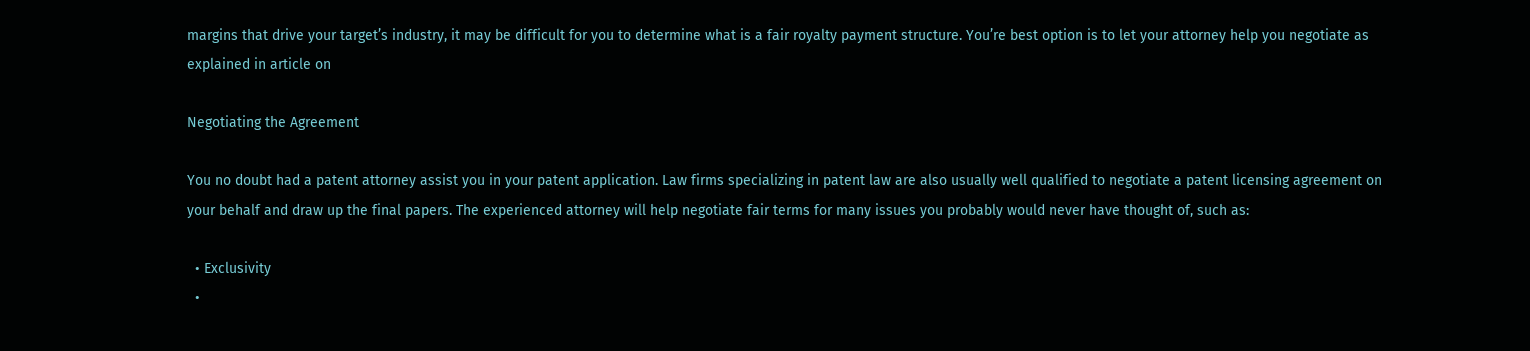margins that drive your target’s industry, it may be difficult for you to determine what is a fair royalty payment structure. You’re best option is to let your attorney help you negotiate as explained in article on

Negotiating the Agreement

You no doubt had a patent attorney assist you in your patent application. Law firms specializing in patent law are also usually well qualified to negotiate a patent licensing agreement on your behalf and draw up the final papers. The experienced attorney will help negotiate fair terms for many issues you probably would never have thought of, such as:

  • Exclusivity
  •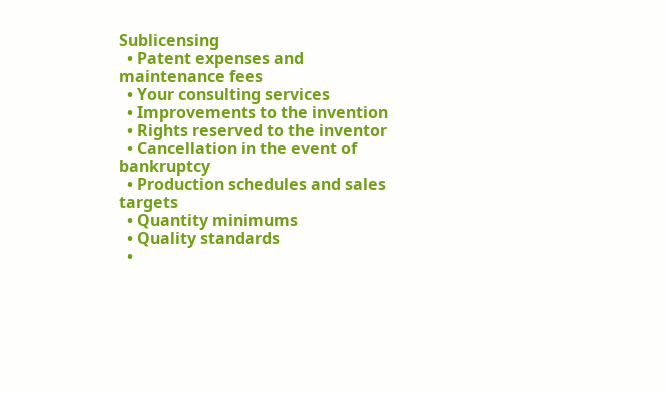Sublicensing
  • Patent expenses and maintenance fees
  • Your consulting services
  • Improvements to the invention
  • Rights reserved to the inventor
  • Cancellation in the event of bankruptcy
  • Production schedules and sales targets
  • Quantity minimums
  • Quality standards
  •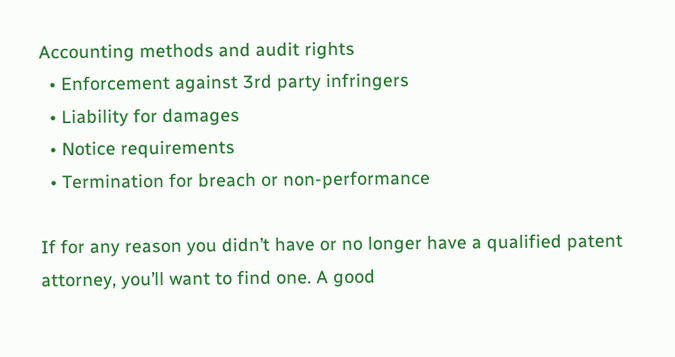Accounting methods and audit rights
  • Enforcement against 3rd party infringers
  • Liability for damages
  • Notice requirements
  • Termination for breach or non-performance

If for any reason you didn’t have or no longer have a qualified patent attorney, you’ll want to find one. A good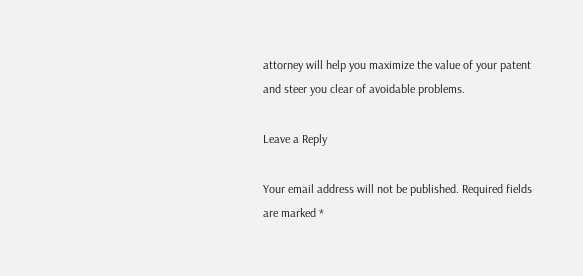attorney will help you maximize the value of your patent and steer you clear of avoidable problems.

Leave a Reply

Your email address will not be published. Required fields are marked *